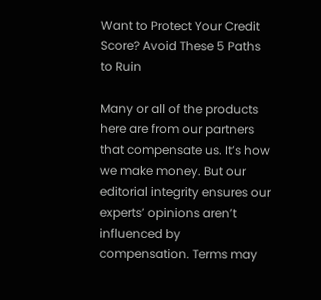Want to Protect Your Credit Score? Avoid These 5 Paths to Ruin

Many or all of the products here are from our partners that compensate us. It’s how we make money. But our editorial integrity ensures our experts’ opinions aren’t influenced by compensation. Terms may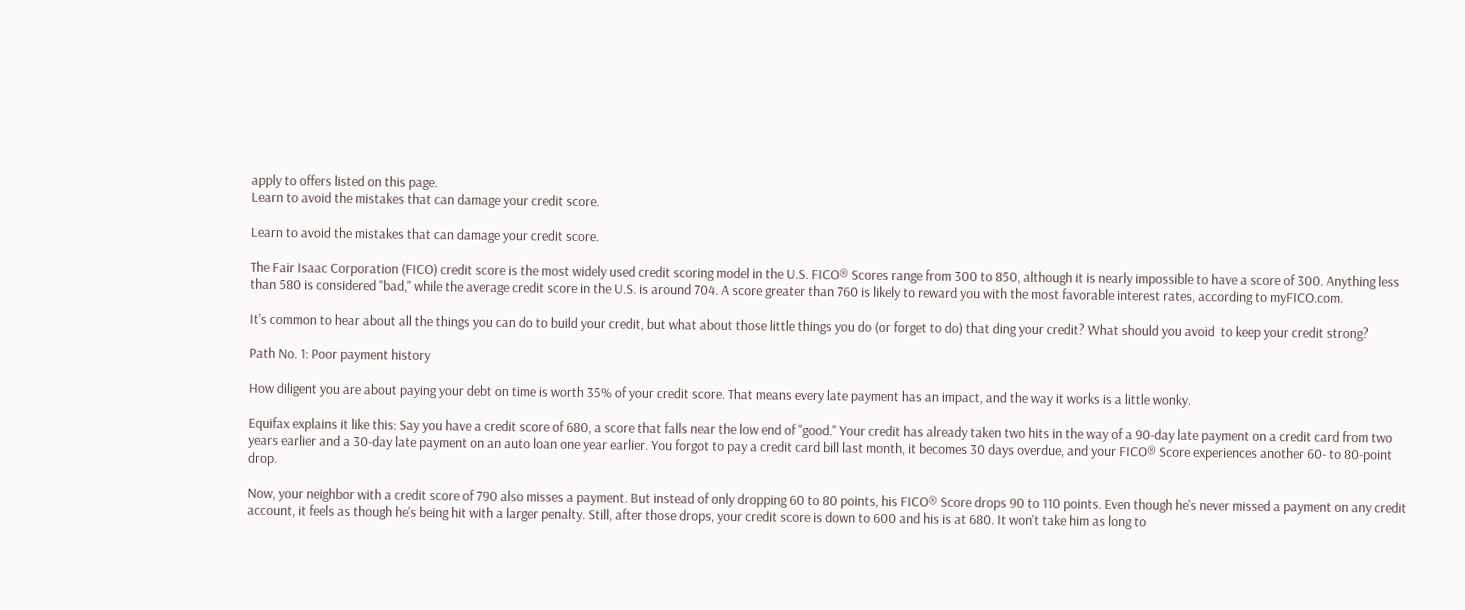apply to offers listed on this page.
Learn to avoid the mistakes that can damage your credit score.

Learn to avoid the mistakes that can damage your credit score.

The Fair Isaac Corporation (FICO) credit score is the most widely used credit scoring model in the U.S. FICO® Scores range from 300 to 850, although it is nearly impossible to have a score of 300. Anything less than 580 is considered "bad," while the average credit score in the U.S. is around 704. A score greater than 760 is likely to reward you with the most favorable interest rates, according to myFICO.com.

It's common to hear about all the things you can do to build your credit, but what about those little things you do (or forget to do) that ding your credit? What should you avoid  to keep your credit strong?

Path No. 1: Poor payment history

How diligent you are about paying your debt on time is worth 35% of your credit score. That means every late payment has an impact, and the way it works is a little wonky.

Equifax explains it like this: Say you have a credit score of 680, a score that falls near the low end of "good." Your credit has already taken two hits in the way of a 90-day late payment on a credit card from two years earlier and a 30-day late payment on an auto loan one year earlier. You forgot to pay a credit card bill last month, it becomes 30 days overdue, and your FICO® Score experiences another 60- to 80-point drop.

Now, your neighbor with a credit score of 790 also misses a payment. But instead of only dropping 60 to 80 points, his FICO® Score drops 90 to 110 points. Even though he's never missed a payment on any credit account, it feels as though he's being hit with a larger penalty. Still, after those drops, your credit score is down to 600 and his is at 680. It won't take him as long to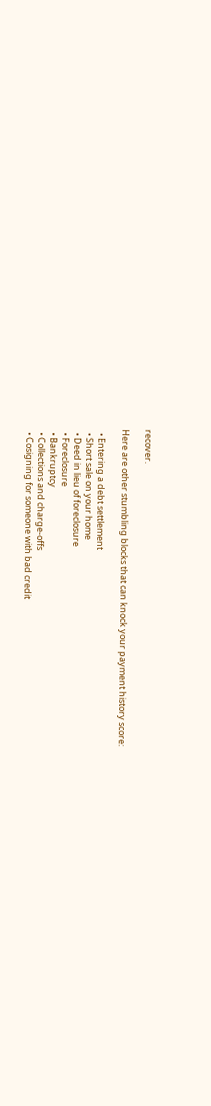recover.

Here are other stumbling blocks that can knock your payment history score:

  • Entering a debt settlement
  • Short sale on your home
  • Deed in lieu of foreclosure
  • Foreclosure
  • Bankruptcy
  • Collections and charge-offs
  • Cosigning for someone with bad credit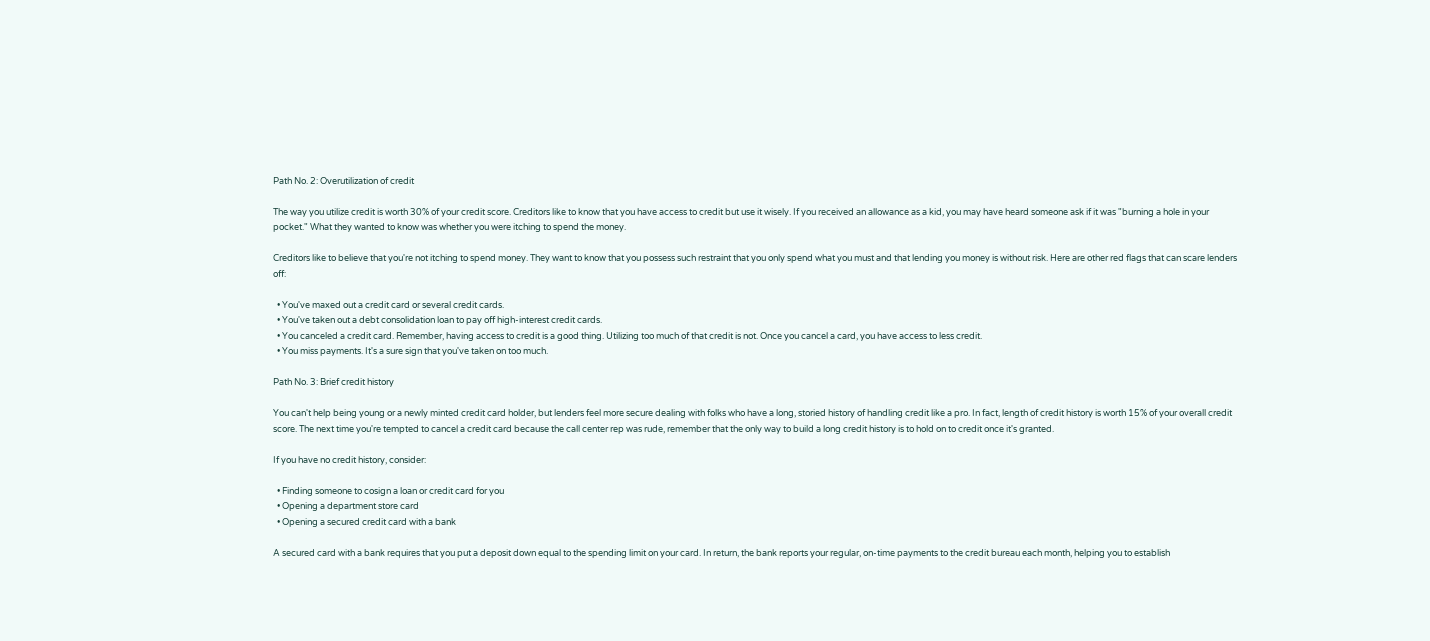Path No. 2: Overutilization of credit

The way you utilize credit is worth 30% of your credit score. Creditors like to know that you have access to credit but use it wisely. If you received an allowance as a kid, you may have heard someone ask if it was "burning a hole in your pocket." What they wanted to know was whether you were itching to spend the money.

Creditors like to believe that you're not itching to spend money. They want to know that you possess such restraint that you only spend what you must and that lending you money is without risk. Here are other red flags that can scare lenders off:

  • You've maxed out a credit card or several credit cards.
  • You've taken out a debt consolidation loan to pay off high-interest credit cards.
  • You canceled a credit card. Remember, having access to credit is a good thing. Utilizing too much of that credit is not. Once you cancel a card, you have access to less credit.
  • You miss payments. It's a sure sign that you've taken on too much.

Path No. 3: Brief credit history

You can't help being young or a newly minted credit card holder, but lenders feel more secure dealing with folks who have a long, storied history of handling credit like a pro. In fact, length of credit history is worth 15% of your overall credit score. The next time you're tempted to cancel a credit card because the call center rep was rude, remember that the only way to build a long credit history is to hold on to credit once it's granted.

If you have no credit history, consider:

  • Finding someone to cosign a loan or credit card for you
  • Opening a department store card
  • Opening a secured credit card with a bank

A secured card with a bank requires that you put a deposit down equal to the spending limit on your card. In return, the bank reports your regular, on-time payments to the credit bureau each month, helping you to establish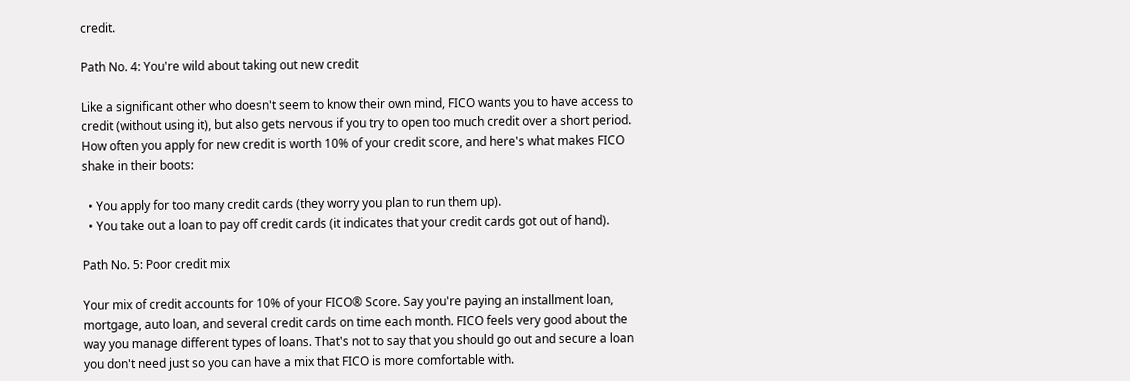credit.

Path No. 4: You're wild about taking out new credit

Like a significant other who doesn't seem to know their own mind, FICO wants you to have access to credit (without using it), but also gets nervous if you try to open too much credit over a short period. How often you apply for new credit is worth 10% of your credit score, and here's what makes FICO shake in their boots:

  • You apply for too many credit cards (they worry you plan to run them up).
  • You take out a loan to pay off credit cards (it indicates that your credit cards got out of hand).

Path No. 5: Poor credit mix

Your mix of credit accounts for 10% of your FICO® Score. Say you're paying an installment loan, mortgage, auto loan, and several credit cards on time each month. FICO feels very good about the way you manage different types of loans. That's not to say that you should go out and secure a loan you don't need just so you can have a mix that FICO is more comfortable with.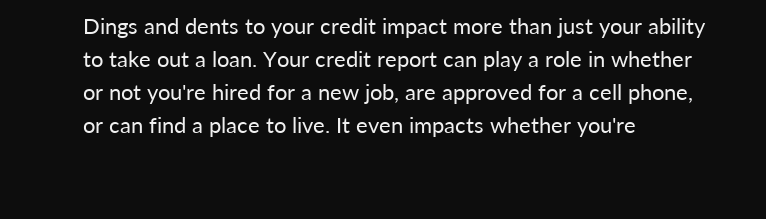Dings and dents to your credit impact more than just your ability to take out a loan. Your credit report can play a role in whether or not you're hired for a new job, are approved for a cell phone, or can find a place to live. It even impacts whether you're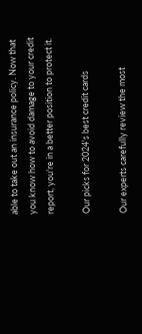able to take out an insurance policy. Now that you know how to avoid damage to your credit report, you're in a better position to protect it.

Our picks for 2024's best credit cards

Our experts carefully review the most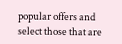popular offers and select those that are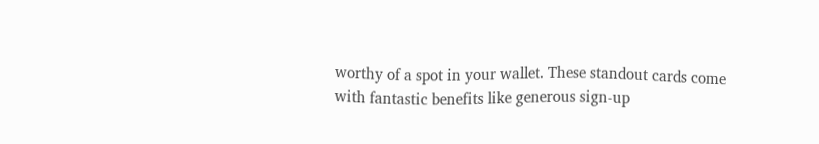worthy of a spot in your wallet. These standout cards come with fantastic benefits like generous sign-up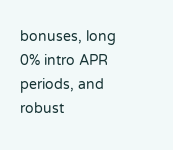bonuses, long 0% intro APR periods, and robust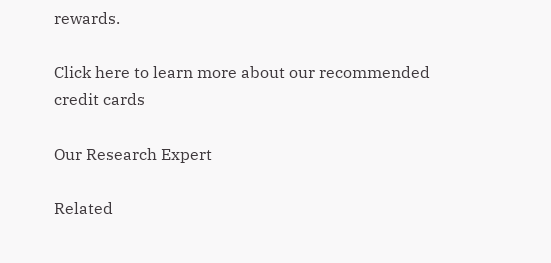rewards.

Click here to learn more about our recommended credit cards

Our Research Expert

Related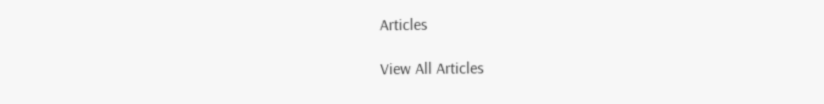Articles

View All Articles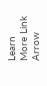Learn More Link Arrow